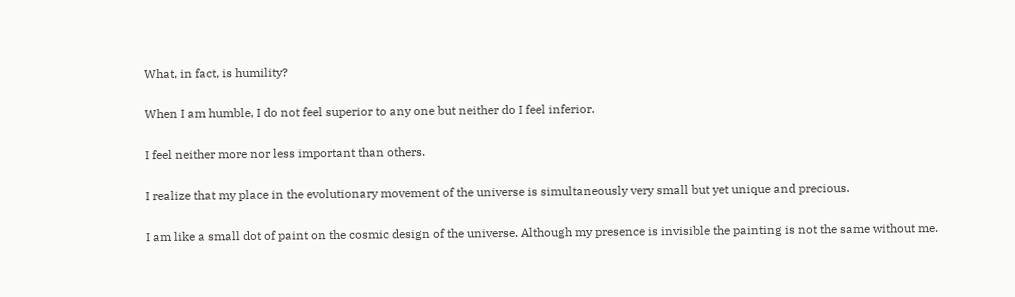What, in fact, is humility?

When I am humble, I do not feel superior to any one but neither do I feel inferior.

I feel neither more nor less important than others.

I realize that my place in the evolutionary movement of the universe is simultaneously very small but yet unique and precious.

I am like a small dot of paint on the cosmic design of the universe. Although my presence is invisible the painting is not the same without me.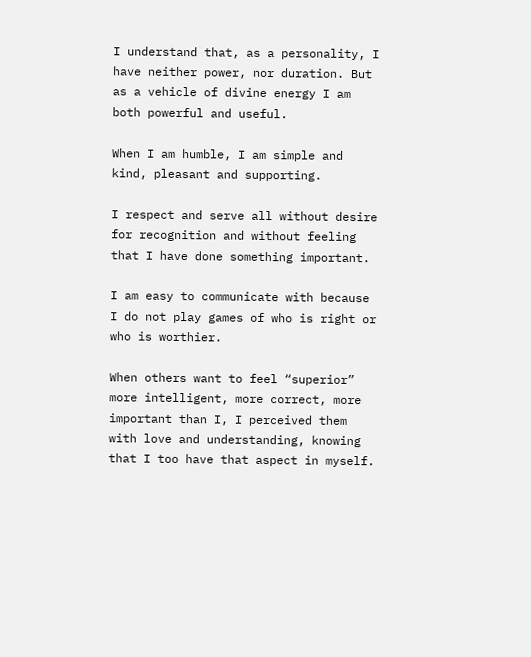I understand that, as a personality, I have neither power, nor duration. But as a vehicle of divine energy I am both powerful and useful.

When I am humble, I am simple and kind, pleasant and supporting.

I respect and serve all without desire for recognition and without feeling that I have done something important.

I am easy to communicate with because I do not play games of who is right or who is worthier.

When others want to feel “superior” more intelligent, more correct, more important than I, I perceived them with love and understanding, knowing that I too have that aspect in myself.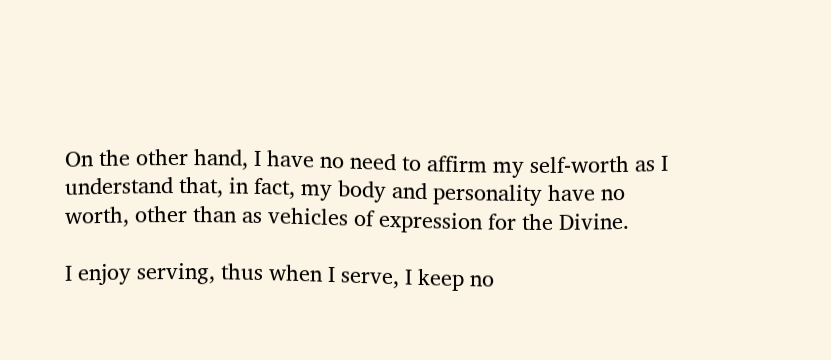On the other hand, I have no need to affirm my self-worth as I understand that, in fact, my body and personality have no worth, other than as vehicles of expression for the Divine.

I enjoy serving, thus when I serve, I keep no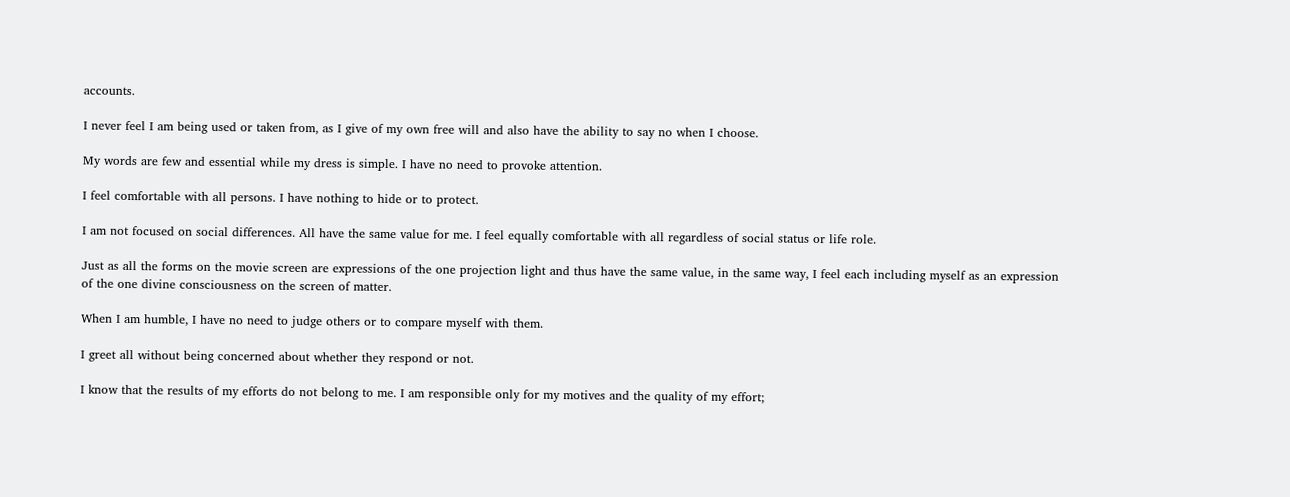accounts.

I never feel I am being used or taken from, as I give of my own free will and also have the ability to say no when I choose.

My words are few and essential while my dress is simple. I have no need to provoke attention.

I feel comfortable with all persons. I have nothing to hide or to protect.

I am not focused on social differences. All have the same value for me. I feel equally comfortable with all regardless of social status or life role.

Just as all the forms on the movie screen are expressions of the one projection light and thus have the same value, in the same way, I feel each including myself as an expression of the one divine consciousness on the screen of matter.

When I am humble, I have no need to judge others or to compare myself with them.

I greet all without being concerned about whether they respond or not.

I know that the results of my efforts do not belong to me. I am responsible only for my motives and the quality of my effort;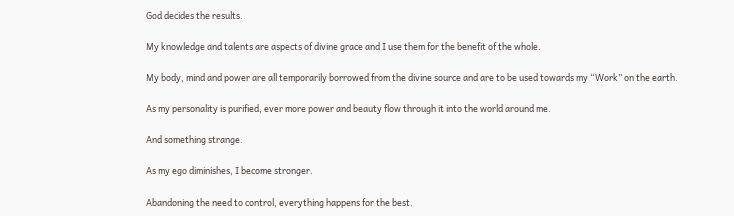God decides the results.

My knowledge and talents are aspects of divine grace and I use them for the benefit of the whole.

My body, mind and power are all temporarily borrowed from the divine source and are to be used towards my “Work” on the earth.

As my personality is purified, ever more power and beauty flow through it into the world around me.

And something strange.

As my ego diminishes, I become stronger.

Abandoning the need to control, everything happens for the best.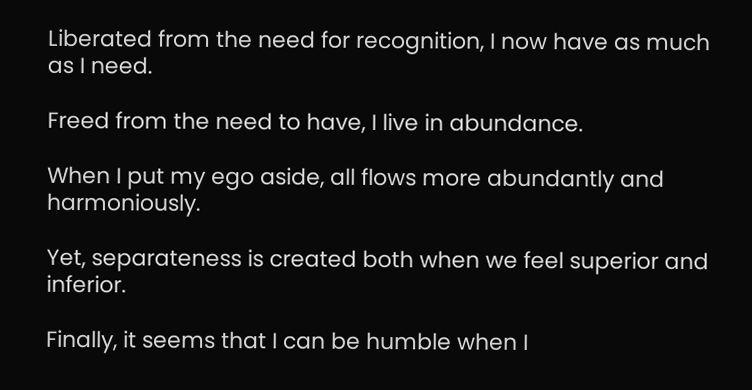Liberated from the need for recognition, I now have as much as I need.

Freed from the need to have, I live in abundance.

When I put my ego aside, all flows more abundantly and harmoniously.

Yet, separateness is created both when we feel superior and inferior.

Finally, it seems that I can be humble when I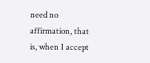need no affirmation, that is, when I accept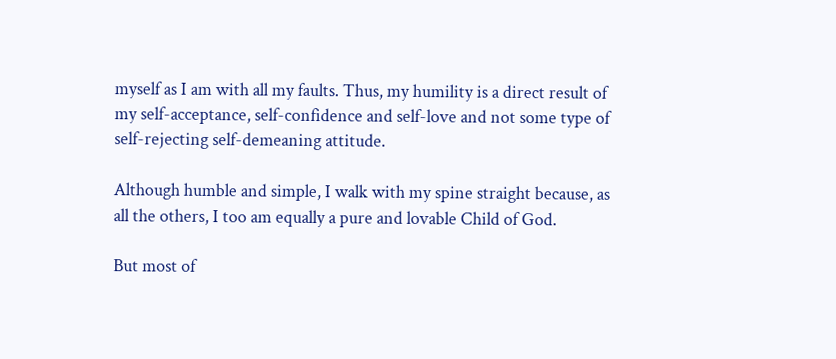myself as I am with all my faults. Thus, my humility is a direct result of my self-acceptance, self-confidence and self-love and not some type of self-rejecting self-demeaning attitude.

Although humble and simple, I walk with my spine straight because, as all the others, I too am equally a pure and lovable Child of God.

But most of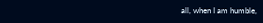all, when I am humble,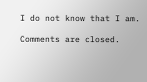I do not know that I am.

Comments are closed.